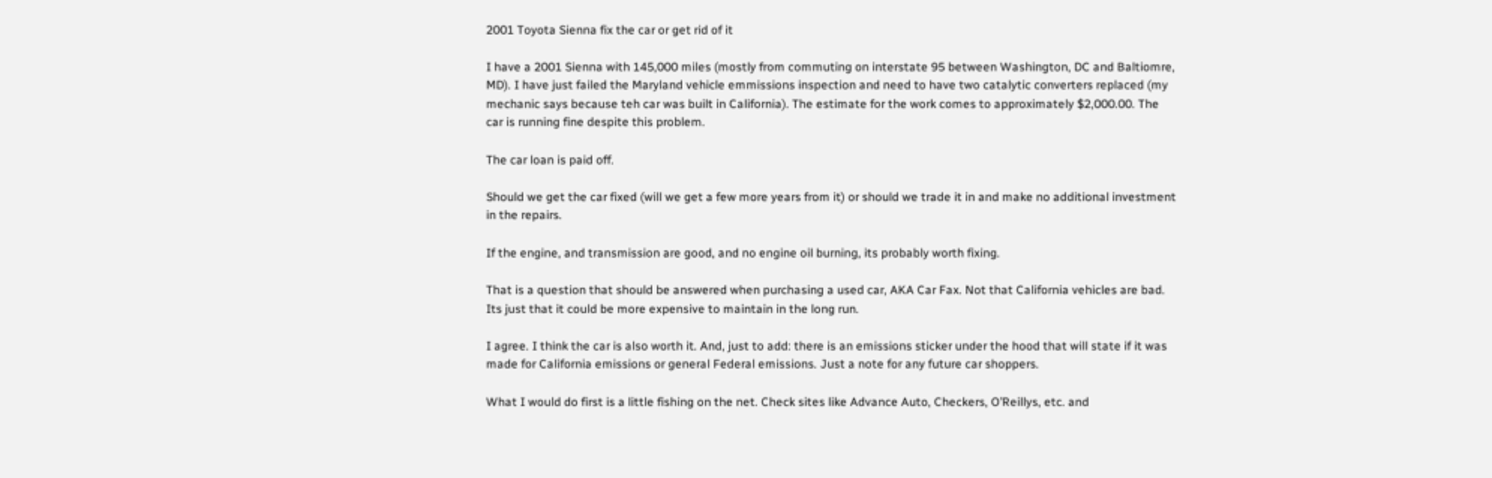2001 Toyota Sienna fix the car or get rid of it

I have a 2001 Sienna with 145,000 miles (mostly from commuting on interstate 95 between Washington, DC and Baltiomre, MD). I have just failed the Maryland vehicle emmissions inspection and need to have two catalytic converters replaced (my mechanic says because teh car was built in California). The estimate for the work comes to approximately $2,000.00. The car is running fine despite this problem.

The car loan is paid off.

Should we get the car fixed (will we get a few more years from it) or should we trade it in and make no additional investment in the repairs.

If the engine, and transmission are good, and no engine oil burning, its probably worth fixing.

That is a question that should be answered when purchasing a used car, AKA Car Fax. Not that California vehicles are bad. Its just that it could be more expensive to maintain in the long run.

I agree. I think the car is also worth it. And, just to add: there is an emissions sticker under the hood that will state if it was made for California emissions or general Federal emissions. Just a note for any future car shoppers.

What I would do first is a little fishing on the net. Check sites like Advance Auto, Checkers, O’Reillys, etc. and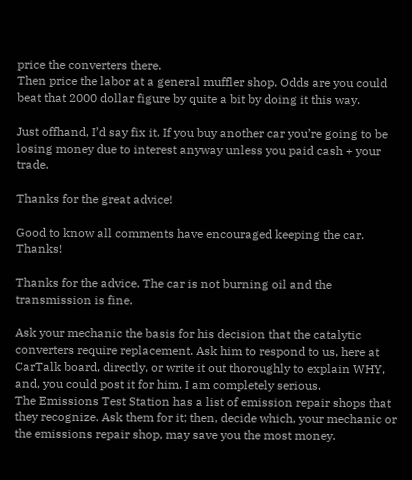price the converters there.
Then price the labor at a general muffler shop. Odds are you could beat that 2000 dollar figure by quite a bit by doing it this way.

Just offhand, I’d say fix it. If you buy another car you’re going to be losing money due to interest anyway unless you paid cash + your trade.

Thanks for the great advice!

Good to know all comments have encouraged keeping the car. Thanks!

Thanks for the advice. The car is not burning oil and the transmission is fine.

Ask your mechanic the basis for his decision that the catalytic converters require replacement. Ask him to respond to us, here at CarTalk board, directly, or write it out thoroughly to explain WHY, and, you could post it for him. I am completely serious.
The Emissions Test Station has a list of emission repair shops that they recognize. Ask them for it; then, decide which, your mechanic or the emissions repair shop, may save you the most money.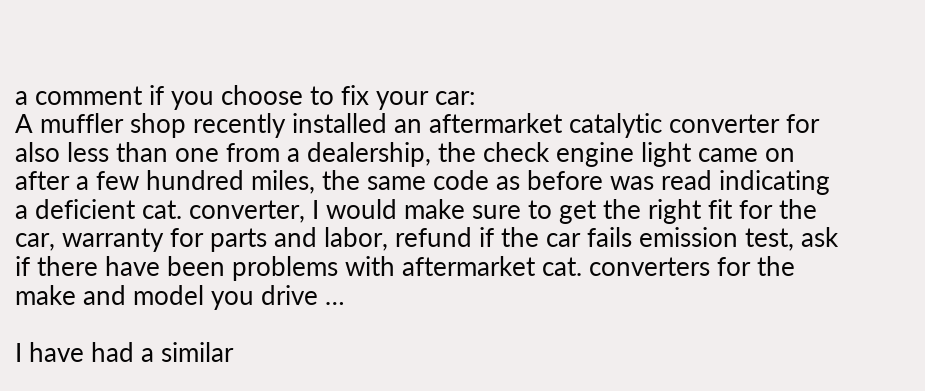a comment if you choose to fix your car:
A muffler shop recently installed an aftermarket catalytic converter for also less than one from a dealership, the check engine light came on after a few hundred miles, the same code as before was read indicating a deficient cat. converter, I would make sure to get the right fit for the car, warranty for parts and labor, refund if the car fails emission test, ask if there have been problems with aftermarket cat. converters for the make and model you drive …

I have had a similar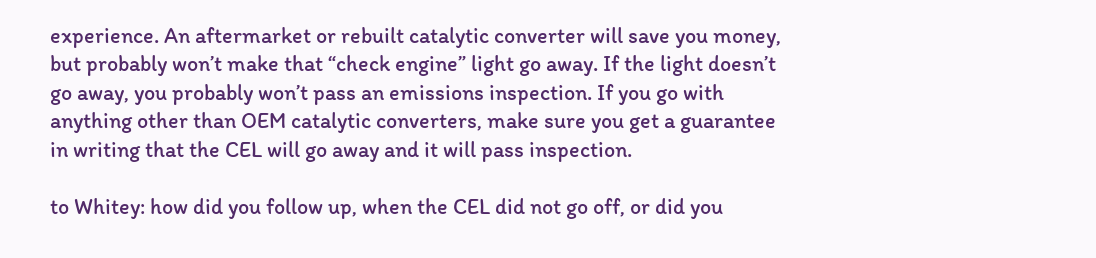experience. An aftermarket or rebuilt catalytic converter will save you money, but probably won’t make that “check engine” light go away. If the light doesn’t go away, you probably won’t pass an emissions inspection. If you go with anything other than OEM catalytic converters, make sure you get a guarantee in writing that the CEL will go away and it will pass inspection.

to Whitey: how did you follow up, when the CEL did not go off, or did you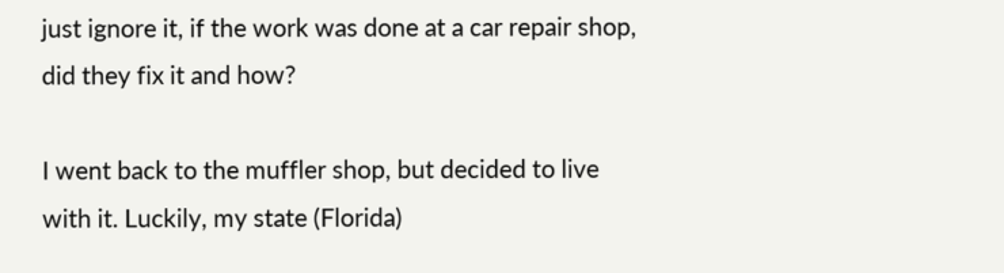just ignore it, if the work was done at a car repair shop, did they fix it and how?

I went back to the muffler shop, but decided to live with it. Luckily, my state (Florida)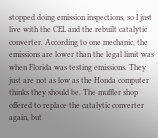stopped doing emission inspections, so I just live with the CEL and the rebuilt catalytic converter. According to one mechanic, the emissions are lower than the legal limit was when Florida was testing emissions. They just are not as low as the Honda computer thinks they should be. The muffler shop offered to replace the catalytic converter again, but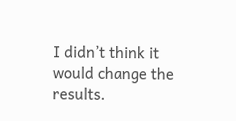I didn’t think it would change the results.